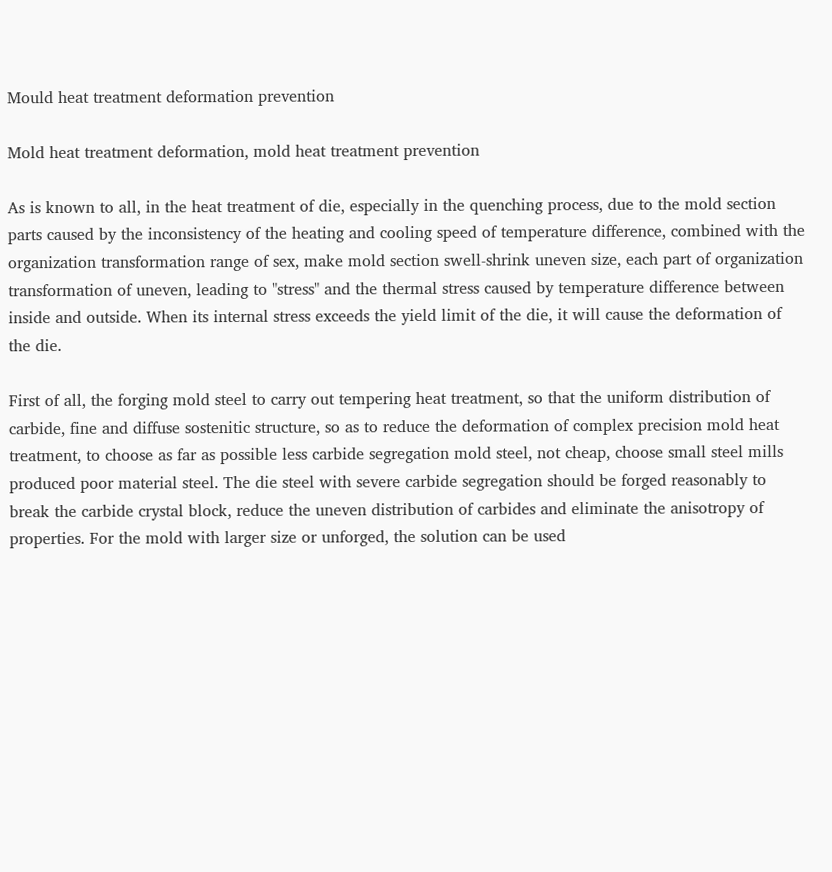Mould heat treatment deformation prevention

Mold heat treatment deformation, mold heat treatment prevention

As is known to all, in the heat treatment of die, especially in the quenching process, due to the mold section parts caused by the inconsistency of the heating and cooling speed of temperature difference, combined with the organization transformation range of sex, make mold section swell-shrink uneven size, each part of organization transformation of uneven, leading to "stress" and the thermal stress caused by temperature difference between inside and outside. When its internal stress exceeds the yield limit of the die, it will cause the deformation of the die.

First of all, the forging mold steel to carry out tempering heat treatment, so that the uniform distribution of carbide, fine and diffuse sostenitic structure, so as to reduce the deformation of complex precision mold heat treatment, to choose as far as possible less carbide segregation mold steel, not cheap, choose small steel mills produced poor material steel. The die steel with severe carbide segregation should be forged reasonably to break the carbide crystal block, reduce the uneven distribution of carbides and eliminate the anisotropy of properties. For the mold with larger size or unforged, the solution can be used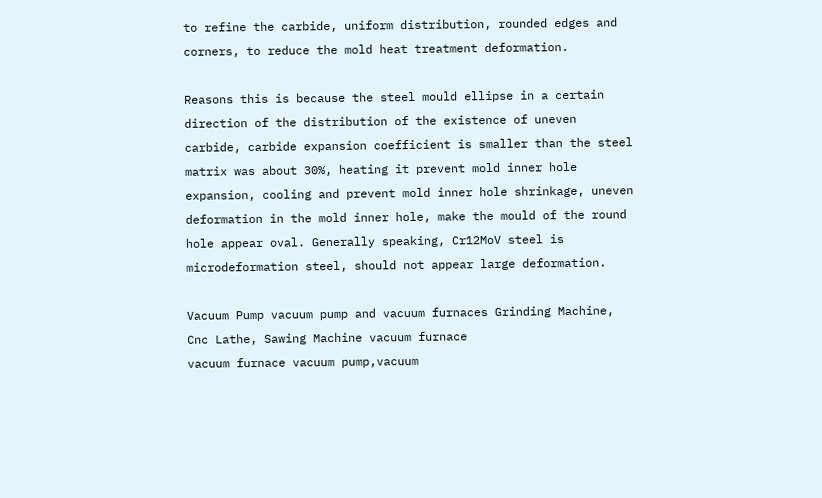to refine the carbide, uniform distribution, rounded edges and corners, to reduce the mold heat treatment deformation.

Reasons this is because the steel mould ellipse in a certain direction of the distribution of the existence of uneven carbide, carbide expansion coefficient is smaller than the steel matrix was about 30%, heating it prevent mold inner hole expansion, cooling and prevent mold inner hole shrinkage, uneven deformation in the mold inner hole, make the mould of the round hole appear oval. Generally speaking, Cr12MoV steel is microdeformation steel, should not appear large deformation.

Vacuum Pump vacuum pump and vacuum furnaces Grinding Machine, Cnc Lathe, Sawing Machine vacuum furnace
vacuum furnace vacuum pump,vacuum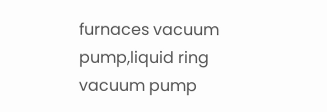furnaces vacuum pump,liquid ring vacuum pump